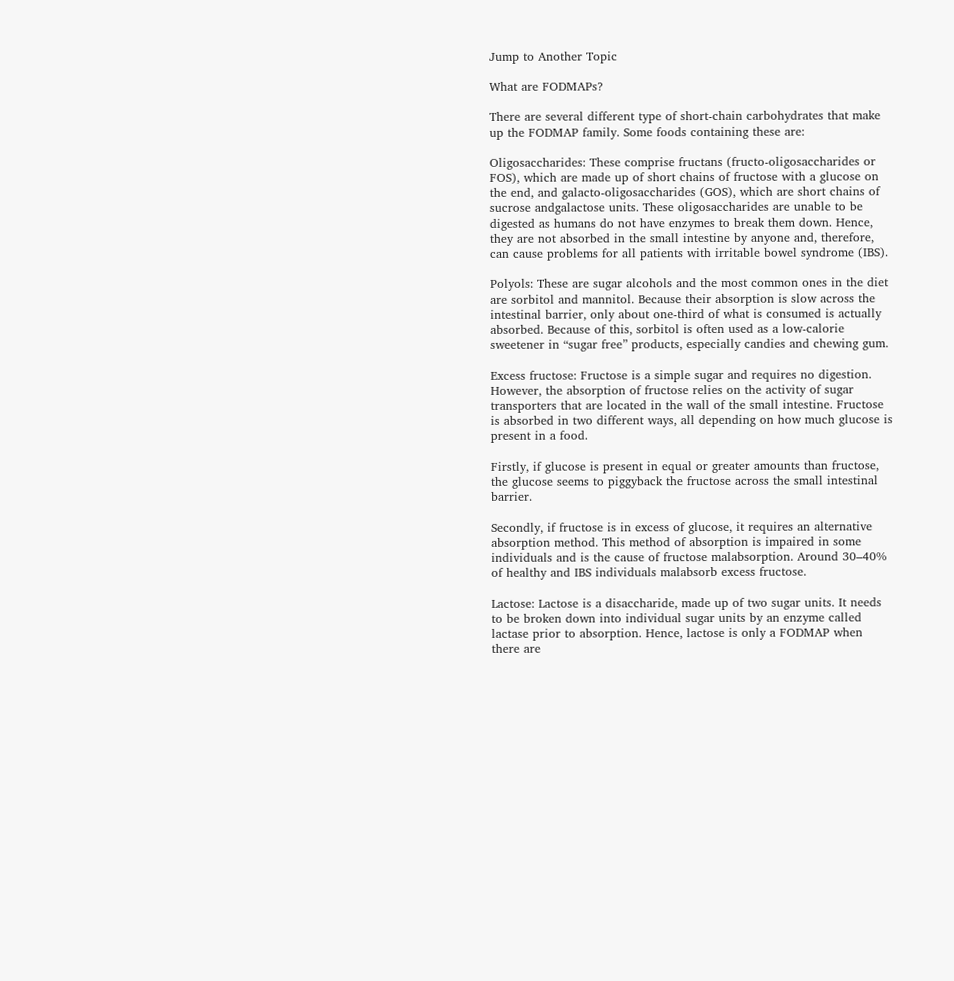Jump to Another Topic

What are FODMAPs?

There are several different type of short-chain carbohydrates that make up the FODMAP family. Some foods containing these are:

Oligosaccharides: These comprise fructans (fructo-oligosaccharides or FOS), which are made up of short chains of fructose with a glucose on the end, and galacto-oligosaccharides (GOS), which are short chains of sucrose andgalactose units. These oligosaccharides are unable to be digested as humans do not have enzymes to break them down. Hence, they are not absorbed in the small intestine by anyone and, therefore, can cause problems for all patients with irritable bowel syndrome (IBS).

Polyols: These are sugar alcohols and the most common ones in the diet are sorbitol and mannitol. Because their absorption is slow across the intestinal barrier, only about one-third of what is consumed is actually absorbed. Because of this, sorbitol is often used as a low-calorie sweetener in “sugar free” products, especially candies and chewing gum.

Excess fructose: Fructose is a simple sugar and requires no digestion. However, the absorption of fructose relies on the activity of sugar transporters that are located in the wall of the small intestine. Fructose is absorbed in two different ways, all depending on how much glucose is present in a food.

Firstly, if glucose is present in equal or greater amounts than fructose, the glucose seems to piggyback the fructose across the small intestinal barrier.

Secondly, if fructose is in excess of glucose, it requires an alternative absorption method. This method of absorption is impaired in some individuals and is the cause of fructose malabsorption. Around 30–40% of healthy and IBS individuals malabsorb excess fructose.

Lactose: Lactose is a disaccharide, made up of two sugar units. It needs to be broken down into individual sugar units by an enzyme called lactase prior to absorption. Hence, lactose is only a FODMAP when there are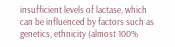insufficient levels of lactase, which can be influenced by factors such as genetics, ethnicity (almost 100%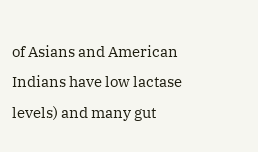of Asians and American Indians have low lactase levels) and many gut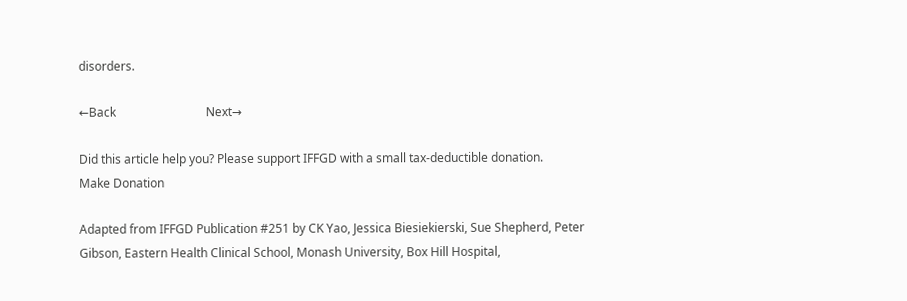disorders.

←Back                              Next→

Did this article help you? Please support IFFGD with a small tax-deductible donation.
Make Donation

Adapted from IFFGD Publication #251 by CK Yao, Jessica Biesiekierski, Sue Shepherd, Peter Gibson, Eastern Health Clinical School, Monash University, Box Hill Hospital,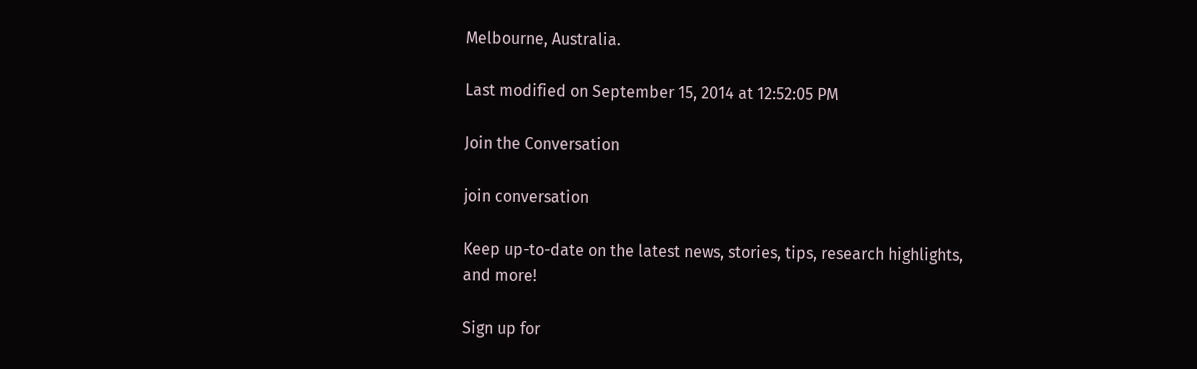Melbourne, Australia.

Last modified on September 15, 2014 at 12:52:05 PM

Join the Conversation

join conversation

Keep up-to-date on the latest news, stories, tips, research highlights, and more!

Sign up for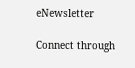eNewsletter

Connect through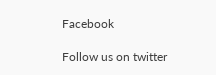Facebook

Follow us on twitter